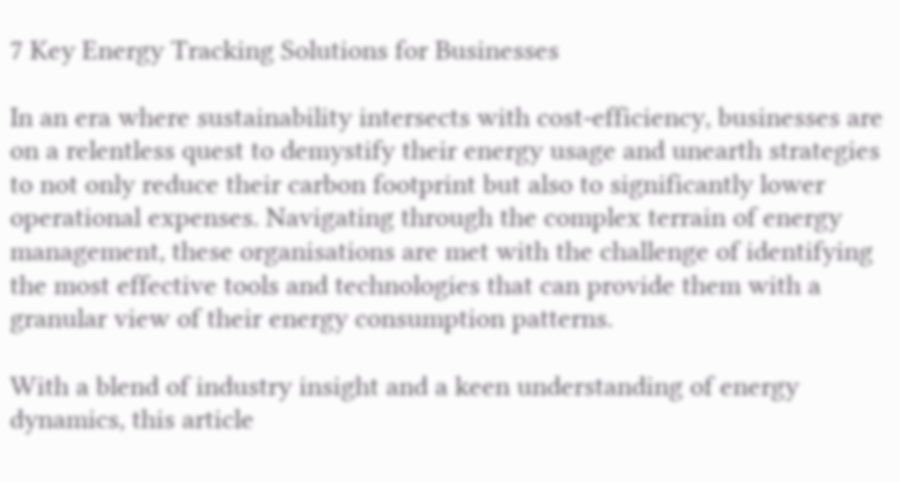7 Key Energy Tracking Solutions for Businesses

In an era where sustainability intersects with cost-efficiency, businesses are on a relentless quest to demystify their energy usage and unearth strategies to not only reduce their carbon footprint but also to significantly lower operational expenses. Navigating through the complex terrain of energy management, these organisations are met with the challenge of identifying the most effective tools and technologies that can provide them with a granular view of their energy consumption patterns.

With a blend of industry insight and a keen understanding of energy dynamics, this article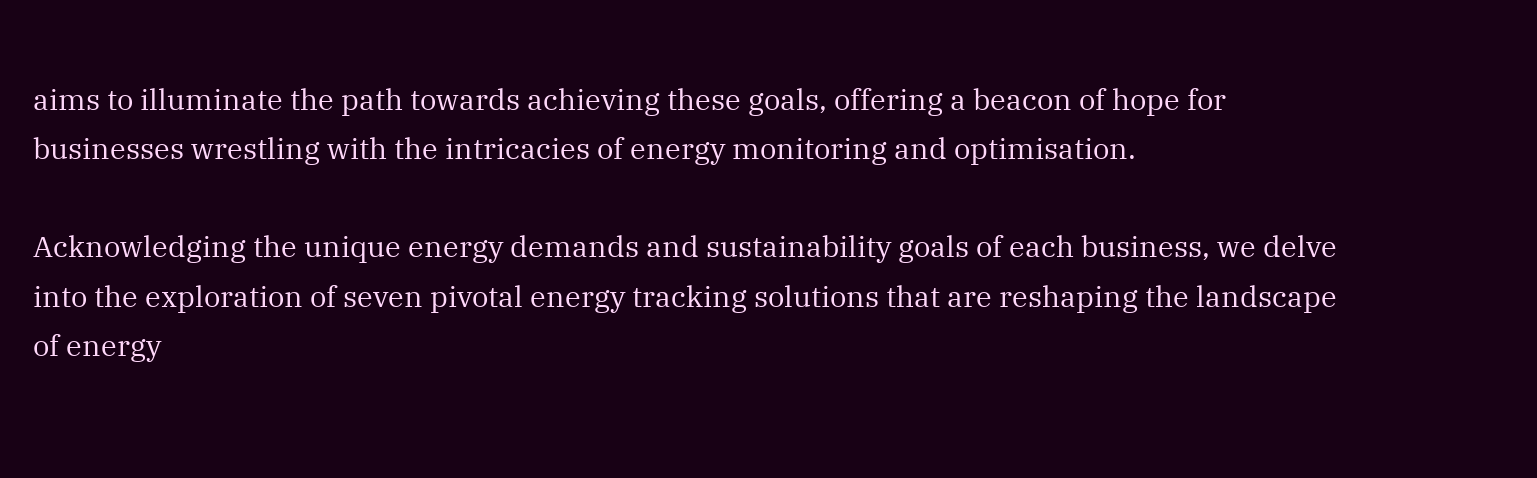aims to illuminate the path towards achieving these goals, offering a beacon of hope for businesses wrestling with the intricacies of energy monitoring and optimisation.

Acknowledging the unique energy demands and sustainability goals of each business, we delve into the exploration of seven pivotal energy tracking solutions that are reshaping the landscape of energy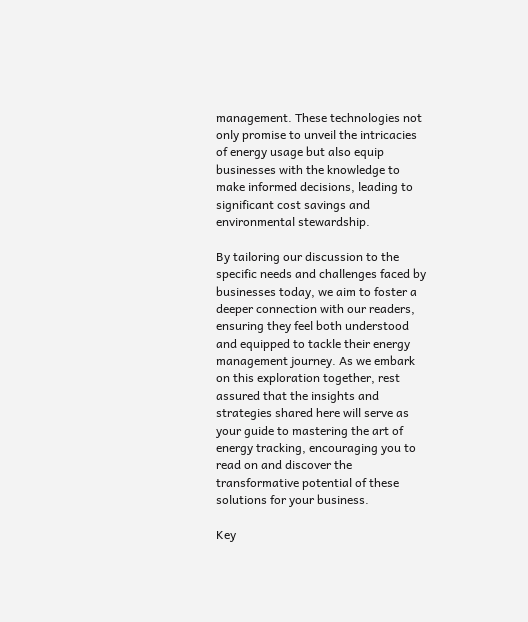management. These technologies not only promise to unveil the intricacies of energy usage but also equip businesses with the knowledge to make informed decisions, leading to significant cost savings and environmental stewardship.

By tailoring our discussion to the specific needs and challenges faced by businesses today, we aim to foster a deeper connection with our readers, ensuring they feel both understood and equipped to tackle their energy management journey. As we embark on this exploration together, rest assured that the insights and strategies shared here will serve as your guide to mastering the art of energy tracking, encouraging you to read on and discover the transformative potential of these solutions for your business.

Key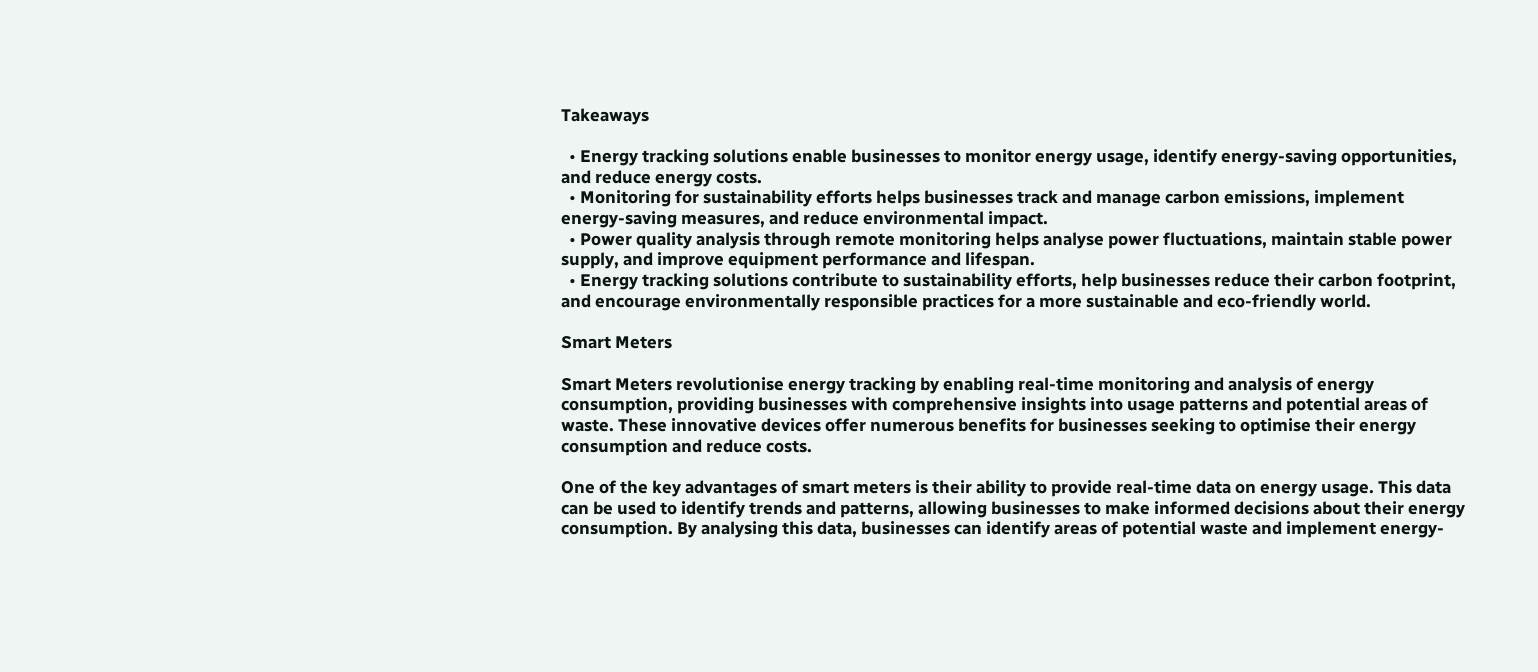Takeaways

  • Energy tracking solutions enable businesses to monitor energy usage, identify energy-saving opportunities, and reduce energy costs.
  • Monitoring for sustainability efforts helps businesses track and manage carbon emissions, implement energy-saving measures, and reduce environmental impact.
  • Power quality analysis through remote monitoring helps analyse power fluctuations, maintain stable power supply, and improve equipment performance and lifespan.
  • Energy tracking solutions contribute to sustainability efforts, help businesses reduce their carbon footprint, and encourage environmentally responsible practices for a more sustainable and eco-friendly world.

Smart Meters

Smart Meters revolutionise energy tracking by enabling real-time monitoring and analysis of energy consumption, providing businesses with comprehensive insights into usage patterns and potential areas of waste. These innovative devices offer numerous benefits for businesses seeking to optimise their energy consumption and reduce costs.

One of the key advantages of smart meters is their ability to provide real-time data on energy usage. This data can be used to identify trends and patterns, allowing businesses to make informed decisions about their energy consumption. By analysing this data, businesses can identify areas of potential waste and implement energy-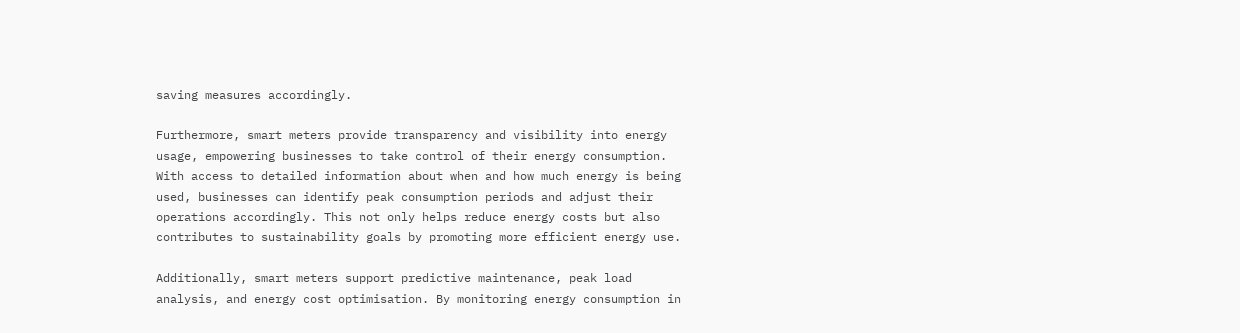saving measures accordingly.

Furthermore, smart meters provide transparency and visibility into energy usage, empowering businesses to take control of their energy consumption. With access to detailed information about when and how much energy is being used, businesses can identify peak consumption periods and adjust their operations accordingly. This not only helps reduce energy costs but also contributes to sustainability goals by promoting more efficient energy use.

Additionally, smart meters support predictive maintenance, peak load analysis, and energy cost optimisation. By monitoring energy consumption in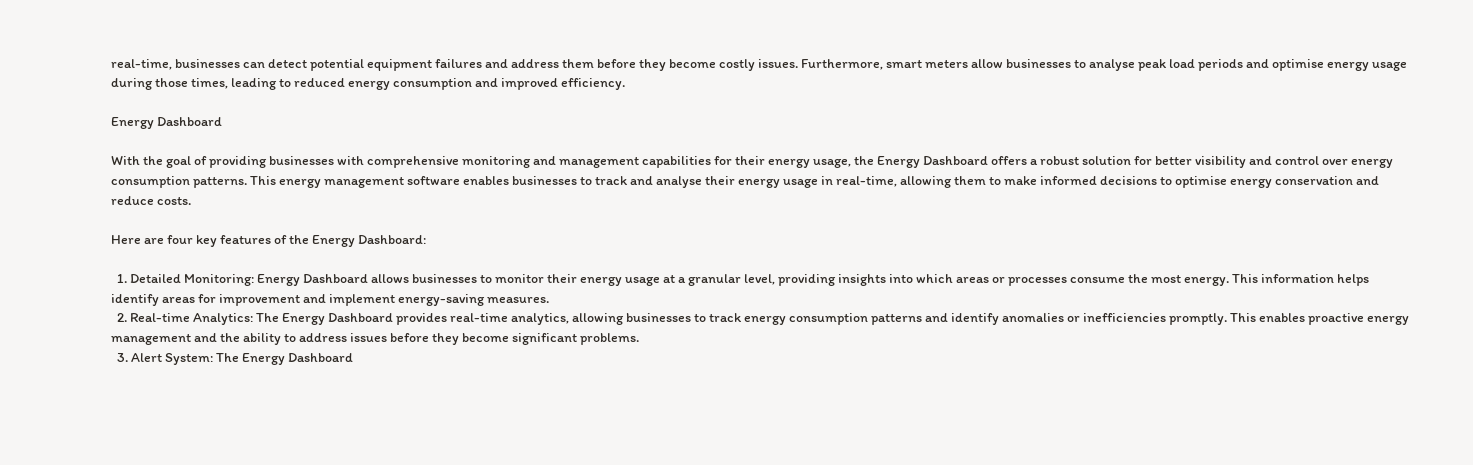real-time, businesses can detect potential equipment failures and address them before they become costly issues. Furthermore, smart meters allow businesses to analyse peak load periods and optimise energy usage during those times, leading to reduced energy consumption and improved efficiency.

Energy Dashboard

With the goal of providing businesses with comprehensive monitoring and management capabilities for their energy usage, the Energy Dashboard offers a robust solution for better visibility and control over energy consumption patterns. This energy management software enables businesses to track and analyse their energy usage in real-time, allowing them to make informed decisions to optimise energy conservation and reduce costs.

Here are four key features of the Energy Dashboard:

  1. Detailed Monitoring: Energy Dashboard allows businesses to monitor their energy usage at a granular level, providing insights into which areas or processes consume the most energy. This information helps identify areas for improvement and implement energy-saving measures.
  2. Real-time Analytics: The Energy Dashboard provides real-time analytics, allowing businesses to track energy consumption patterns and identify anomalies or inefficiencies promptly. This enables proactive energy management and the ability to address issues before they become significant problems.
  3. Alert System: The Energy Dashboard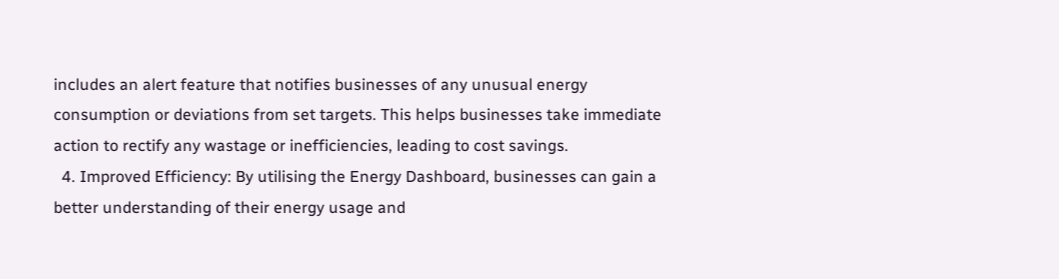includes an alert feature that notifies businesses of any unusual energy consumption or deviations from set targets. This helps businesses take immediate action to rectify any wastage or inefficiencies, leading to cost savings.
  4. Improved Efficiency: By utilising the Energy Dashboard, businesses can gain a better understanding of their energy usage and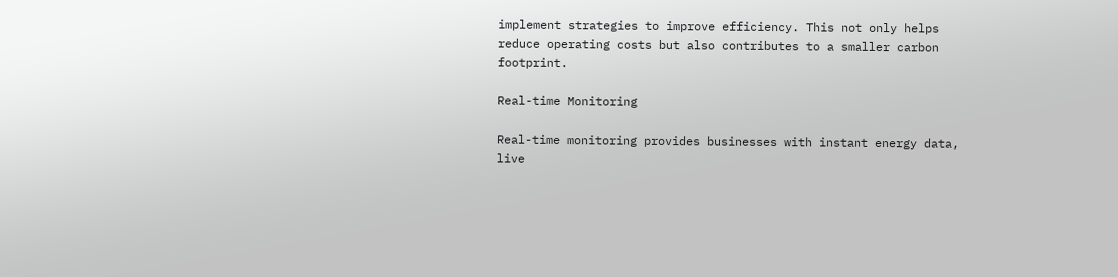implement strategies to improve efficiency. This not only helps reduce operating costs but also contributes to a smaller carbon footprint.

Real-time Monitoring

Real-time monitoring provides businesses with instant energy data, live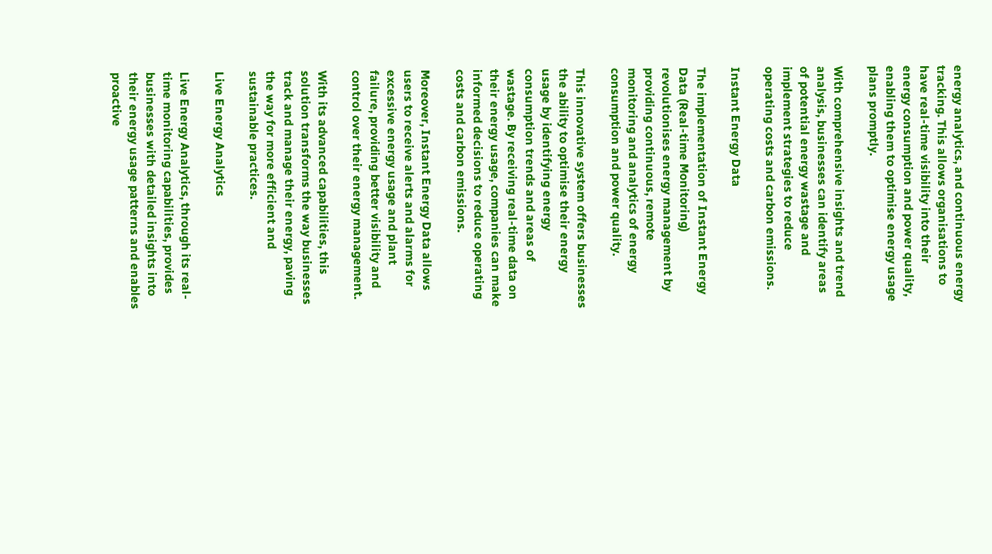energy analytics, and continuous energy tracking. This allows organisations to have real-time visibility into their energy consumption and power quality, enabling them to optimise energy usage plans promptly.

With comprehensive insights and trend analysis, businesses can identify areas of potential energy wastage and implement strategies to reduce operating costs and carbon emissions.

Instant Energy Data

The implementation of Instant Energy Data (Real-time Monitoring) revolutionises energy management by providing continuous, remote monitoring and analytics of energy consumption and power quality.

This innovative system offers businesses the ability to optimise their energy usage by identifying energy consumption trends and areas of wastage. By receiving real-time data on their energy usage, companies can make informed decisions to reduce operating costs and carbon emissions.

Moreover, Instant Energy Data allows users to receive alerts and alarms for excessive energy usage and plant failure, providing better visibility and control over their energy management.

With its advanced capabilities, this solution transforms the way businesses track and manage their energy, paving the way for more efficient and sustainable practices.

Live Energy Analytics

Live Energy Analytics, through its real-time monitoring capabilities, provides businesses with detailed insights into their energy usage patterns and enables proactive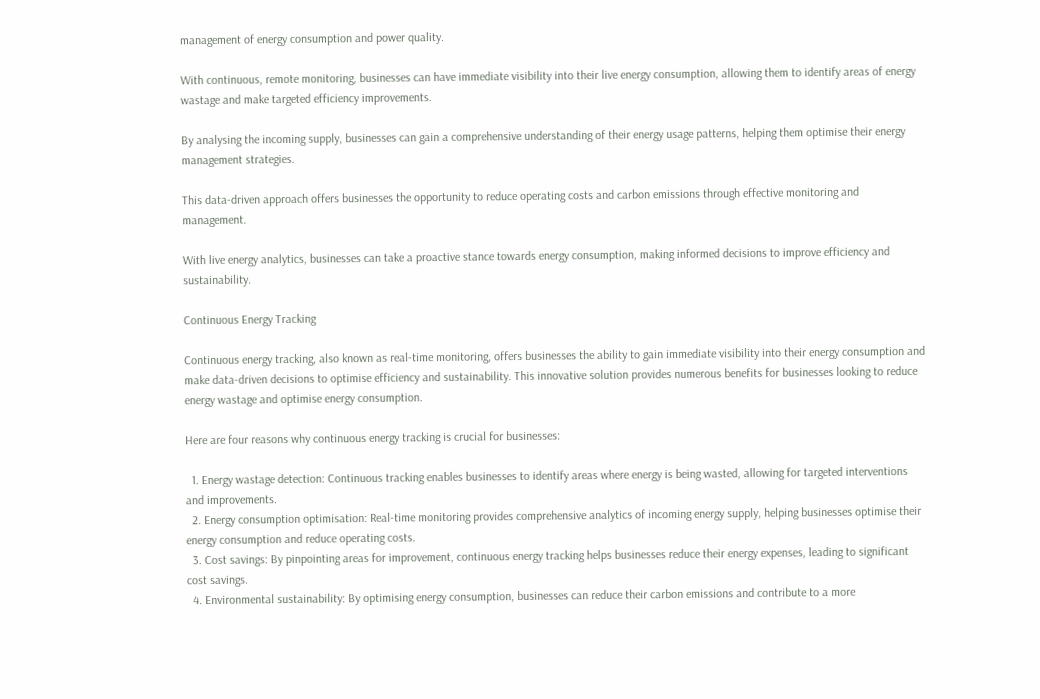management of energy consumption and power quality.

With continuous, remote monitoring, businesses can have immediate visibility into their live energy consumption, allowing them to identify areas of energy wastage and make targeted efficiency improvements.

By analysing the incoming supply, businesses can gain a comprehensive understanding of their energy usage patterns, helping them optimise their energy management strategies.

This data-driven approach offers businesses the opportunity to reduce operating costs and carbon emissions through effective monitoring and management.

With live energy analytics, businesses can take a proactive stance towards energy consumption, making informed decisions to improve efficiency and sustainability.

Continuous Energy Tracking

Continuous energy tracking, also known as real-time monitoring, offers businesses the ability to gain immediate visibility into their energy consumption and make data-driven decisions to optimise efficiency and sustainability. This innovative solution provides numerous benefits for businesses looking to reduce energy wastage and optimise energy consumption.

Here are four reasons why continuous energy tracking is crucial for businesses:

  1. Energy wastage detection: Continuous tracking enables businesses to identify areas where energy is being wasted, allowing for targeted interventions and improvements.
  2. Energy consumption optimisation: Real-time monitoring provides comprehensive analytics of incoming energy supply, helping businesses optimise their energy consumption and reduce operating costs.
  3. Cost savings: By pinpointing areas for improvement, continuous energy tracking helps businesses reduce their energy expenses, leading to significant cost savings.
  4. Environmental sustainability: By optimising energy consumption, businesses can reduce their carbon emissions and contribute to a more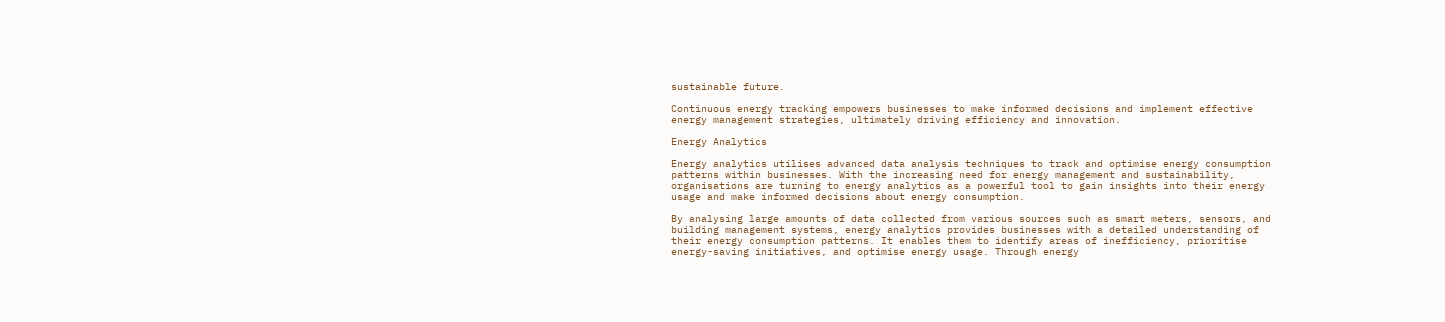sustainable future.

Continuous energy tracking empowers businesses to make informed decisions and implement effective energy management strategies, ultimately driving efficiency and innovation.

Energy Analytics

Energy analytics utilises advanced data analysis techniques to track and optimise energy consumption patterns within businesses. With the increasing need for energy management and sustainability, organisations are turning to energy analytics as a powerful tool to gain insights into their energy usage and make informed decisions about energy consumption.

By analysing large amounts of data collected from various sources such as smart meters, sensors, and building management systems, energy analytics provides businesses with a detailed understanding of their energy consumption patterns. It enables them to identify areas of inefficiency, prioritise energy-saving initiatives, and optimise energy usage. Through energy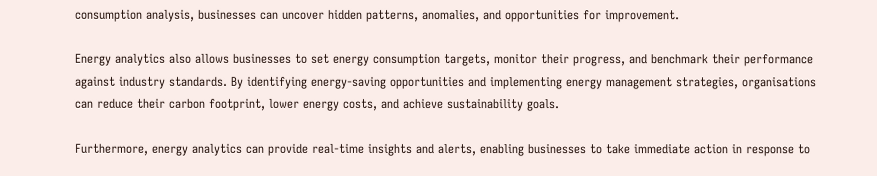consumption analysis, businesses can uncover hidden patterns, anomalies, and opportunities for improvement.

Energy analytics also allows businesses to set energy consumption targets, monitor their progress, and benchmark their performance against industry standards. By identifying energy-saving opportunities and implementing energy management strategies, organisations can reduce their carbon footprint, lower energy costs, and achieve sustainability goals.

Furthermore, energy analytics can provide real-time insights and alerts, enabling businesses to take immediate action in response to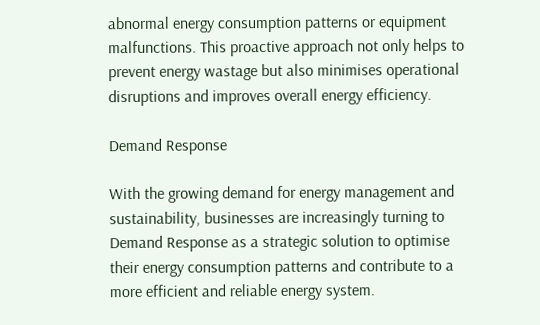abnormal energy consumption patterns or equipment malfunctions. This proactive approach not only helps to prevent energy wastage but also minimises operational disruptions and improves overall energy efficiency.

Demand Response

With the growing demand for energy management and sustainability, businesses are increasingly turning to Demand Response as a strategic solution to optimise their energy consumption patterns and contribute to a more efficient and reliable energy system.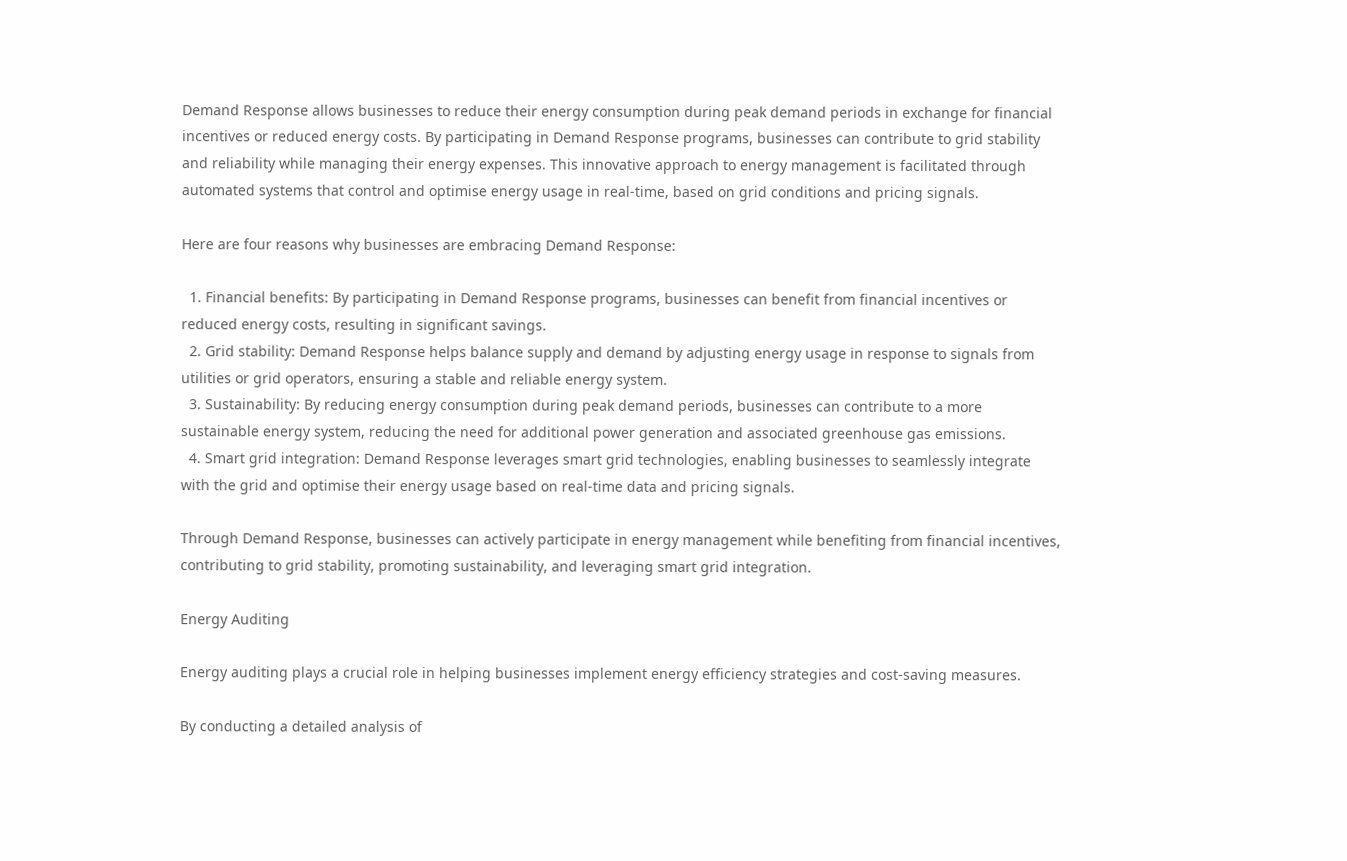Demand Response allows businesses to reduce their energy consumption during peak demand periods in exchange for financial incentives or reduced energy costs. By participating in Demand Response programs, businesses can contribute to grid stability and reliability while managing their energy expenses. This innovative approach to energy management is facilitated through automated systems that control and optimise energy usage in real-time, based on grid conditions and pricing signals.

Here are four reasons why businesses are embracing Demand Response:

  1. Financial benefits: By participating in Demand Response programs, businesses can benefit from financial incentives or reduced energy costs, resulting in significant savings.
  2. Grid stability: Demand Response helps balance supply and demand by adjusting energy usage in response to signals from utilities or grid operators, ensuring a stable and reliable energy system.
  3. Sustainability: By reducing energy consumption during peak demand periods, businesses can contribute to a more sustainable energy system, reducing the need for additional power generation and associated greenhouse gas emissions.
  4. Smart grid integration: Demand Response leverages smart grid technologies, enabling businesses to seamlessly integrate with the grid and optimise their energy usage based on real-time data and pricing signals.

Through Demand Response, businesses can actively participate in energy management while benefiting from financial incentives, contributing to grid stability, promoting sustainability, and leveraging smart grid integration.

Energy Auditing

Energy auditing plays a crucial role in helping businesses implement energy efficiency strategies and cost-saving measures.

By conducting a detailed analysis of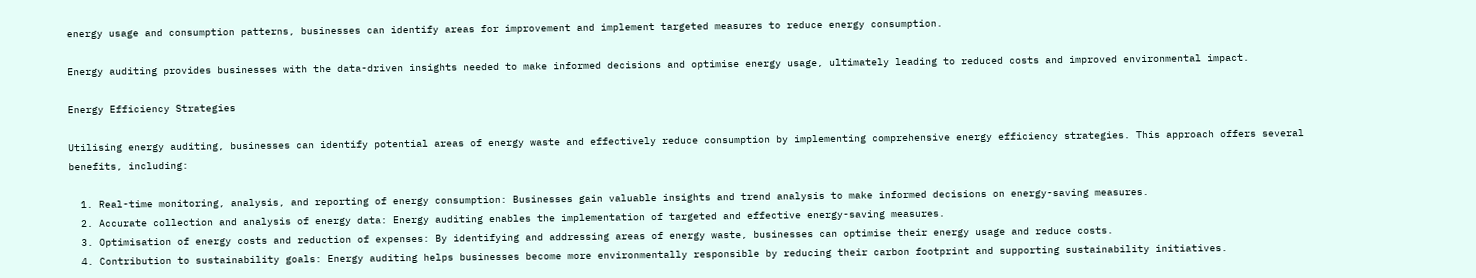energy usage and consumption patterns, businesses can identify areas for improvement and implement targeted measures to reduce energy consumption.

Energy auditing provides businesses with the data-driven insights needed to make informed decisions and optimise energy usage, ultimately leading to reduced costs and improved environmental impact.

Energy Efficiency Strategies

Utilising energy auditing, businesses can identify potential areas of energy waste and effectively reduce consumption by implementing comprehensive energy efficiency strategies. This approach offers several benefits, including:

  1. Real-time monitoring, analysis, and reporting of energy consumption: Businesses gain valuable insights and trend analysis to make informed decisions on energy-saving measures.
  2. Accurate collection and analysis of energy data: Energy auditing enables the implementation of targeted and effective energy-saving measures.
  3. Optimisation of energy costs and reduction of expenses: By identifying and addressing areas of energy waste, businesses can optimise their energy usage and reduce costs.
  4. Contribution to sustainability goals: Energy auditing helps businesses become more environmentally responsible by reducing their carbon footprint and supporting sustainability initiatives.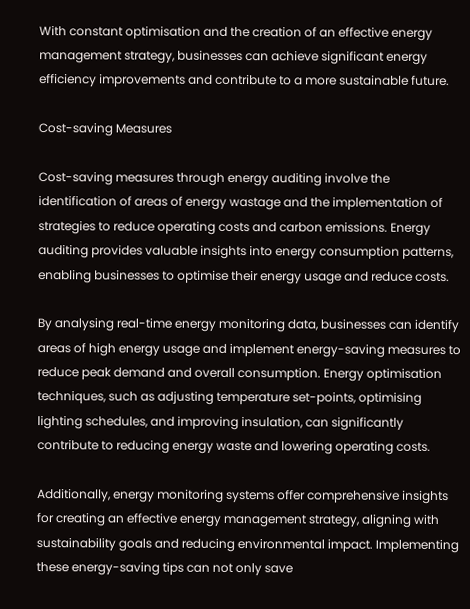With constant optimisation and the creation of an effective energy management strategy, businesses can achieve significant energy efficiency improvements and contribute to a more sustainable future.

Cost-saving Measures

Cost-saving measures through energy auditing involve the identification of areas of energy wastage and the implementation of strategies to reduce operating costs and carbon emissions. Energy auditing provides valuable insights into energy consumption patterns, enabling businesses to optimise their energy usage and reduce costs.

By analysing real-time energy monitoring data, businesses can identify areas of high energy usage and implement energy-saving measures to reduce peak demand and overall consumption. Energy optimisation techniques, such as adjusting temperature set-points, optimising lighting schedules, and improving insulation, can significantly contribute to reducing energy waste and lowering operating costs.

Additionally, energy monitoring systems offer comprehensive insights for creating an effective energy management strategy, aligning with sustainability goals and reducing environmental impact. Implementing these energy-saving tips can not only save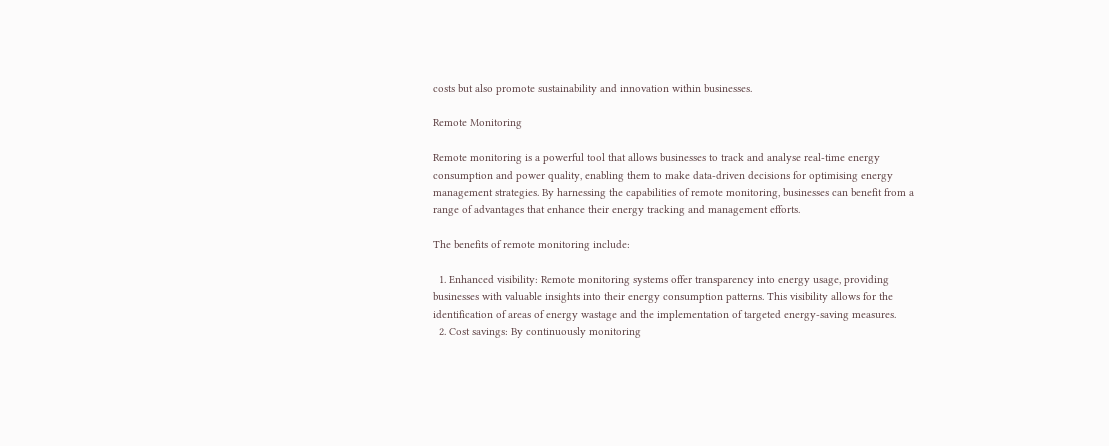costs but also promote sustainability and innovation within businesses.

Remote Monitoring

Remote monitoring is a powerful tool that allows businesses to track and analyse real-time energy consumption and power quality, enabling them to make data-driven decisions for optimising energy management strategies. By harnessing the capabilities of remote monitoring, businesses can benefit from a range of advantages that enhance their energy tracking and management efforts.

The benefits of remote monitoring include:

  1. Enhanced visibility: Remote monitoring systems offer transparency into energy usage, providing businesses with valuable insights into their energy consumption patterns. This visibility allows for the identification of areas of energy wastage and the implementation of targeted energy-saving measures.
  2. Cost savings: By continuously monitoring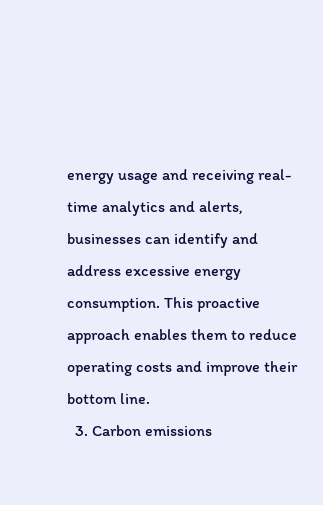energy usage and receiving real-time analytics and alerts, businesses can identify and address excessive energy consumption. This proactive approach enables them to reduce operating costs and improve their bottom line.
  3. Carbon emissions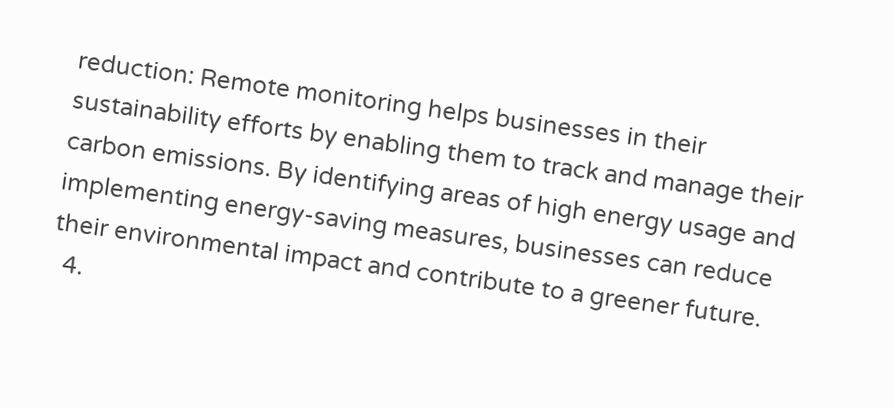reduction: Remote monitoring helps businesses in their sustainability efforts by enabling them to track and manage their carbon emissions. By identifying areas of high energy usage and implementing energy-saving measures, businesses can reduce their environmental impact and contribute to a greener future.
  4.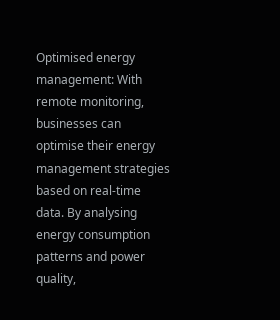Optimised energy management: With remote monitoring, businesses can optimise their energy management strategies based on real-time data. By analysing energy consumption patterns and power quality,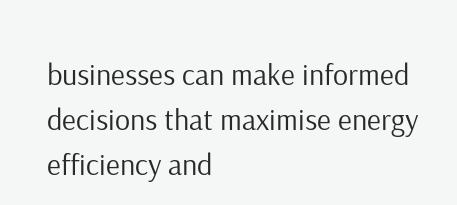businesses can make informed decisions that maximise energy efficiency and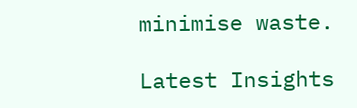minimise waste.

Latest Insights